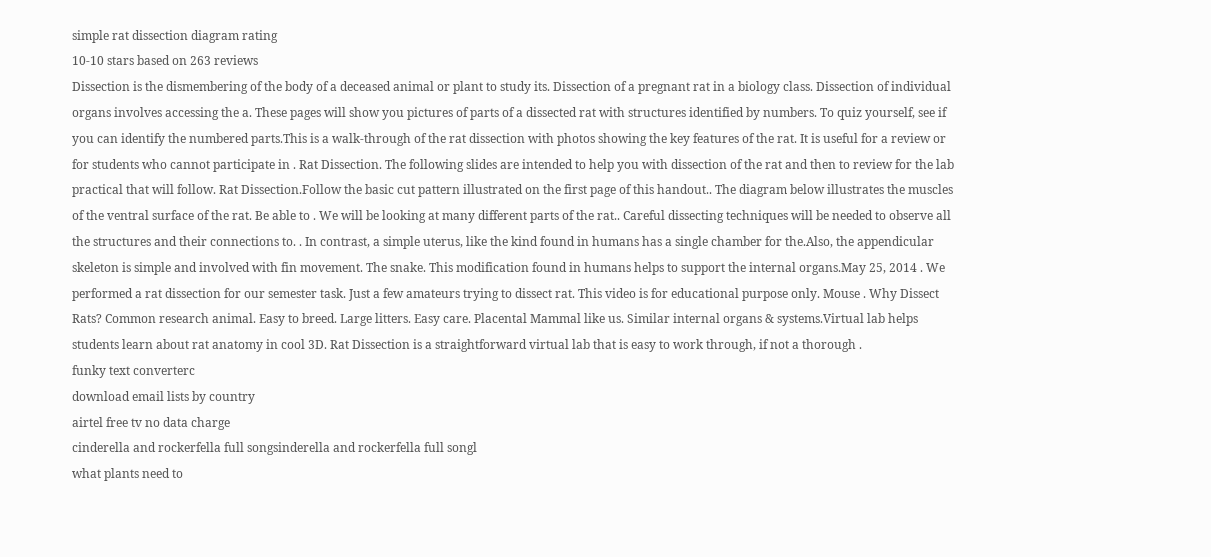simple rat dissection diagram rating
10-10 stars based on 263 reviews
Dissection is the dismembering of the body of a deceased animal or plant to study its. Dissection of a pregnant rat in a biology class. Dissection of individual organs involves accessing the a. These pages will show you pictures of parts of a dissected rat with structures identified by numbers. To quiz yourself, see if you can identify the numbered parts.This is a walk-through of the rat dissection with photos showing the key features of the rat. It is useful for a review or for students who cannot participate in . Rat Dissection. The following slides are intended to help you with dissection of the rat and then to review for the lab practical that will follow. Rat Dissection.Follow the basic cut pattern illustrated on the first page of this handout.. The diagram below illustrates the muscles of the ventral surface of the rat. Be able to . We will be looking at many different parts of the rat.. Careful dissecting techniques will be needed to observe all the structures and their connections to. . In contrast, a simple uterus, like the kind found in humans has a single chamber for the.Also, the appendicular skeleton is simple and involved with fin movement. The snake. This modification found in humans helps to support the internal organs.May 25, 2014 . We performed a rat dissection for our semester task. Just a few amateurs trying to dissect rat. This video is for educational purpose only. Mouse . Why Dissect Rats? Common research animal. Easy to breed. Large litters. Easy care. Placental Mammal like us. Similar internal organs & systems.Virtual lab helps students learn about rat anatomy in cool 3D. Rat Dissection is a straightforward virtual lab that is easy to work through, if not a thorough .
funky text converterc
download email lists by country
airtel free tv no data charge
cinderella and rockerfella full songsinderella and rockerfella full songl
what plants need to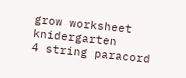grow worksheet knidergarten
4 string paracord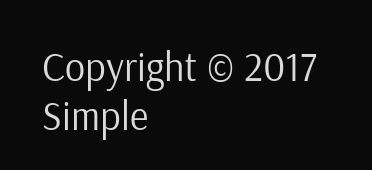Copyright © 2017 Simple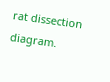rat dissection diagram.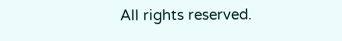All rights reserved.